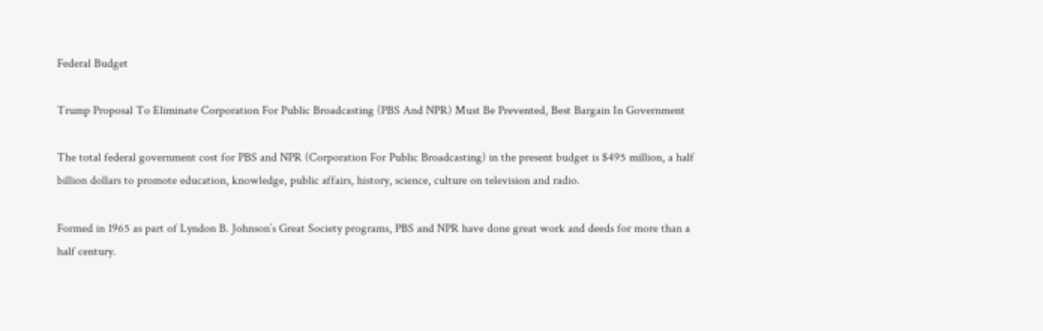Federal Budget

Trump Proposal To Eliminate Corporation For Public Broadcasting (PBS And NPR) Must Be Prevented, Best Bargain In Government

The total federal government cost for PBS and NPR (Corporation For Public Broadcasting) in the present budget is $495 million, a half billion dollars to promote education, knowledge, public affairs, history, science, culture on television and radio.

Formed in 1965 as part of Lyndon B. Johnson’s Great Society programs, PBS and NPR have done great work and deeds for more than a half century.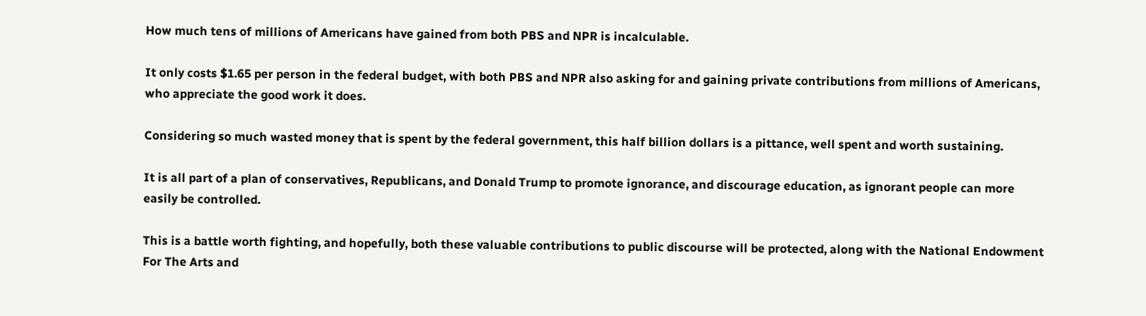How much tens of millions of Americans have gained from both PBS and NPR is incalculable.

It only costs $1.65 per person in the federal budget, with both PBS and NPR also asking for and gaining private contributions from millions of Americans, who appreciate the good work it does.

Considering so much wasted money that is spent by the federal government, this half billion dollars is a pittance, well spent and worth sustaining.

It is all part of a plan of conservatives, Republicans, and Donald Trump to promote ignorance, and discourage education, as ignorant people can more easily be controlled.

This is a battle worth fighting, and hopefully, both these valuable contributions to public discourse will be protected, along with the National Endowment For The Arts and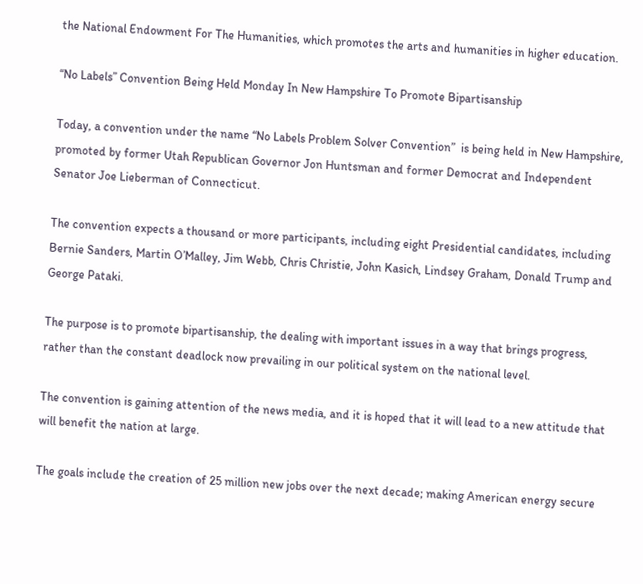the National Endowment For The Humanities, which promotes the arts and humanities in higher education.

“No Labels” Convention Being Held Monday In New Hampshire To Promote Bipartisanship

Today, a convention under the name “No Labels Problem Solver Convention”  is being held in New Hampshire, promoted by former Utah Republican Governor Jon Huntsman and former Democrat and Independent Senator Joe Lieberman of Connecticut.

The convention expects a thousand or more participants, including eight Presidential candidates, including Bernie Sanders, Martin O’Malley, Jim Webb, Chris Christie, John Kasich, Lindsey Graham, Donald Trump and George Pataki.

The purpose is to promote bipartisanship, the dealing with important issues in a way that brings progress, rather than the constant deadlock now prevailing in our political system on the national level.

The convention is gaining attention of the news media, and it is hoped that it will lead to a new attitude that will benefit the nation at large.

The goals include the creation of 25 million new jobs over the next decade; making American energy secure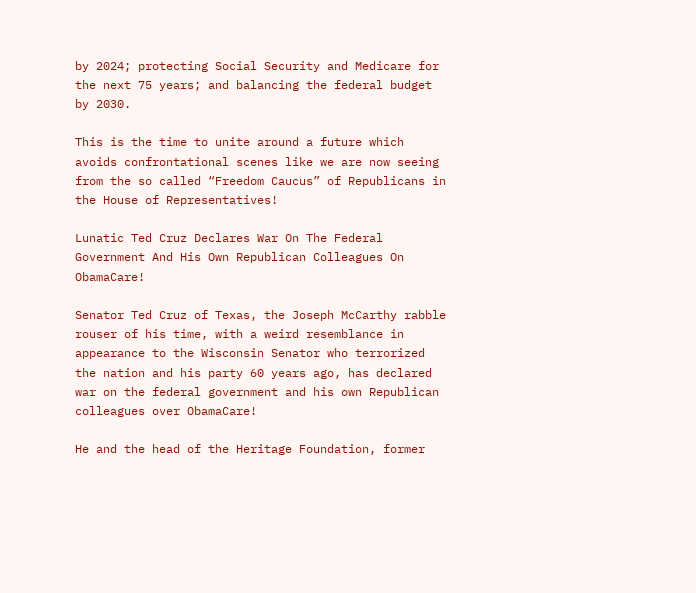by 2024; protecting Social Security and Medicare for the next 75 years; and balancing the federal budget by 2030.

This is the time to unite around a future which avoids confrontational scenes like we are now seeing from the so called “Freedom Caucus” of Republicans in the House of Representatives!

Lunatic Ted Cruz Declares War On The Federal Government And His Own Republican Colleagues On ObamaCare!

Senator Ted Cruz of Texas, the Joseph McCarthy rabble rouser of his time, with a weird resemblance in appearance to the Wisconsin Senator who terrorized the nation and his party 60 years ago, has declared war on the federal government and his own Republican colleagues over ObamaCare!

He and the head of the Heritage Foundation, former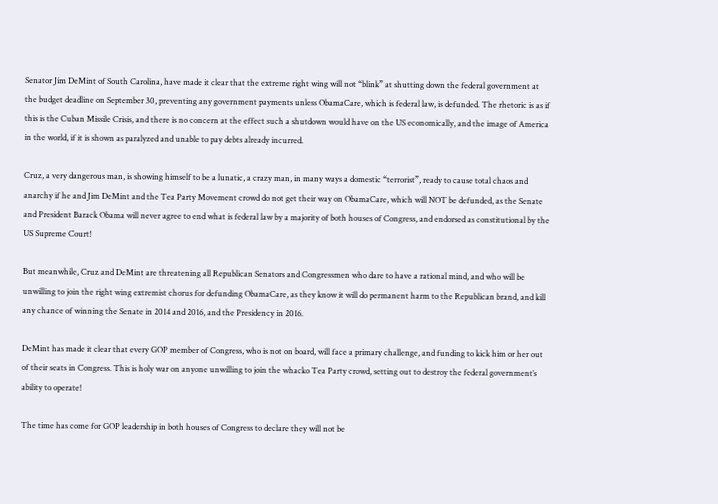Senator Jim DeMint of South Carolina, have made it clear that the extreme right wing will not “blink” at shutting down the federal government at the budget deadline on September 30, preventing any government payments unless ObamaCare, which is federal law, is defunded. The rhetoric is as if this is the Cuban Missile Crisis, and there is no concern at the effect such a shutdown would have on the US economically, and the image of America in the world, if it is shown as paralyzed and unable to pay debts already incurred.

Cruz, a very dangerous man, is showing himself to be a lunatic, a crazy man, in many ways a domestic “terrorist”, ready to cause total chaos and anarchy if he and Jim DeMint and the Tea Party Movement crowd do not get their way on ObamaCare, which will NOT be defunded, as the Senate and President Barack Obama will never agree to end what is federal law by a majority of both houses of Congress, and endorsed as constitutional by the US Supreme Court!

But meanwhile, Cruz and DeMint are threatening all Republican Senators and Congressmen who dare to have a rational mind, and who will be unwilling to join the right wing extremist chorus for defunding ObamaCare, as they know it will do permanent harm to the Republican brand, and kill any chance of winning the Senate in 2014 and 2016, and the Presidency in 2016.

DeMint has made it clear that every GOP member of Congress, who is not on board, will face a primary challenge, and funding to kick him or her out of their seats in Congress. This is holy war on anyone unwilling to join the whacko Tea Party crowd, setting out to destroy the federal government’s ability to operate!

The time has come for GOP leadership in both houses of Congress to declare they will not be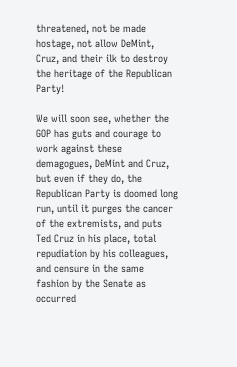threatened, not be made hostage, not allow DeMint, Cruz, and their ilk to destroy the heritage of the Republican Party!

We will soon see, whether the GOP has guts and courage to work against these demagogues, DeMint and Cruz, but even if they do, the Republican Party is doomed long run, until it purges the cancer of the extremists, and puts Ted Cruz in his place, total repudiation by his colleagues, and censure in the same fashion by the Senate as occurred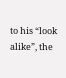to his “look alike”, the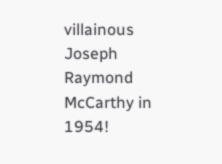villainous Joseph Raymond McCarthy in 1954!